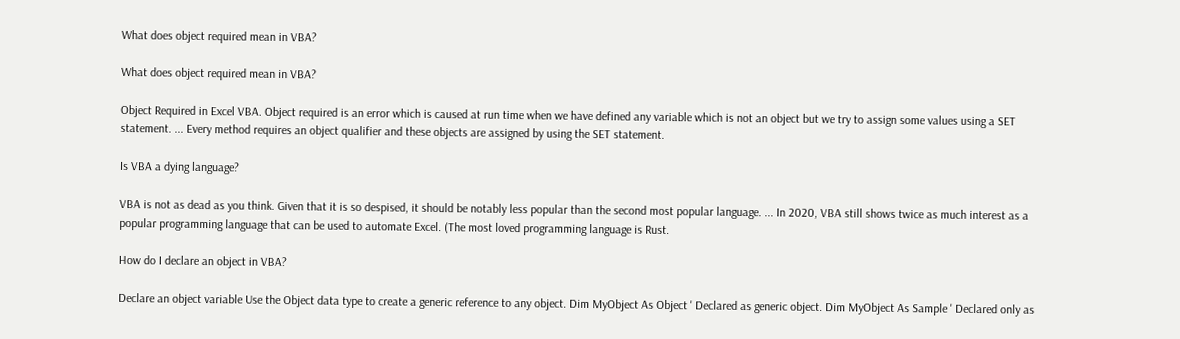What does object required mean in VBA?

What does object required mean in VBA?

Object Required in Excel VBA. Object required is an error which is caused at run time when we have defined any variable which is not an object but we try to assign some values using a SET statement. ... Every method requires an object qualifier and these objects are assigned by using the SET statement.

Is VBA a dying language?

VBA is not as dead as you think. Given that it is so despised, it should be notably less popular than the second most popular language. ... In 2020, VBA still shows twice as much interest as a popular programming language that can be used to automate Excel. (The most loved programming language is Rust.

How do I declare an object in VBA?

Declare an object variable Use the Object data type to create a generic reference to any object. Dim MyObject As Object ' Declared as generic object. Dim MyObject As Sample ' Declared only as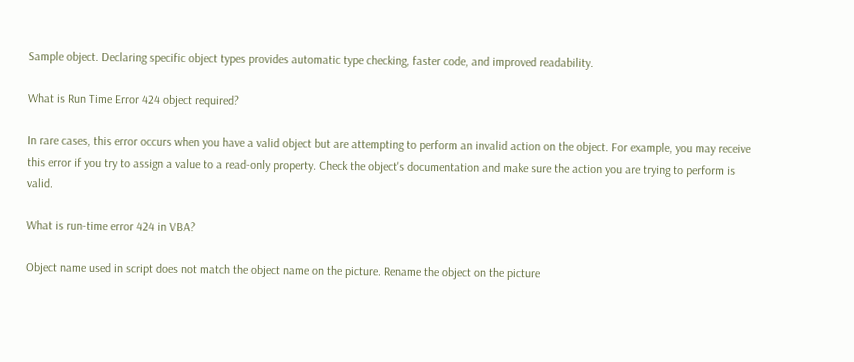Sample object. Declaring specific object types provides automatic type checking, faster code, and improved readability.

What is Run Time Error 424 object required?

In rare cases, this error occurs when you have a valid object but are attempting to perform an invalid action on the object. For example, you may receive this error if you try to assign a value to a read-only property. Check the object's documentation and make sure the action you are trying to perform is valid.

What is run-time error 424 in VBA?

Object name used in script does not match the object name on the picture. Rename the object on the picture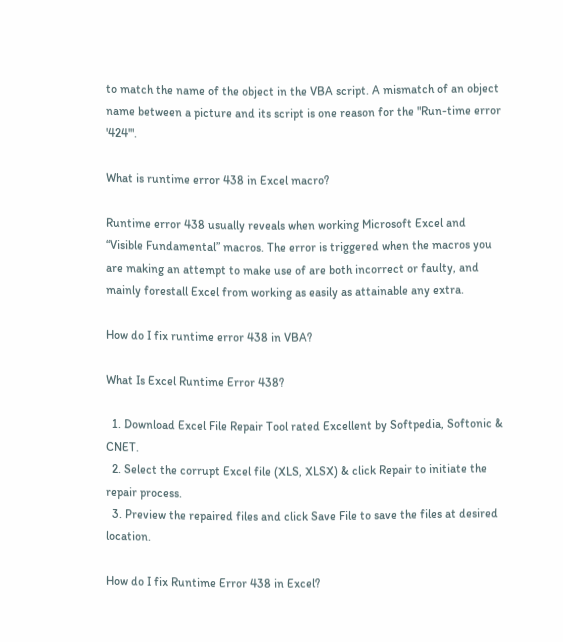to match the name of the object in the VBA script. A mismatch of an object name between a picture and its script is one reason for the "Run-time error '424'".

What is runtime error 438 in Excel macro?

Runtime error 438 usually reveals when working Microsoft Excel and “Visible Fundamental” macros. The error is triggered when the macros you are making an attempt to make use of are both incorrect or faulty, and mainly forestall Excel from working as easily as attainable any extra.

How do I fix runtime error 438 in VBA?

What Is Excel Runtime Error 438?

  1. Download Excel File Repair Tool rated Excellent by Softpedia, Softonic & CNET.
  2. Select the corrupt Excel file (XLS, XLSX) & click Repair to initiate the repair process.
  3. Preview the repaired files and click Save File to save the files at desired location.

How do I fix Runtime Error 438 in Excel?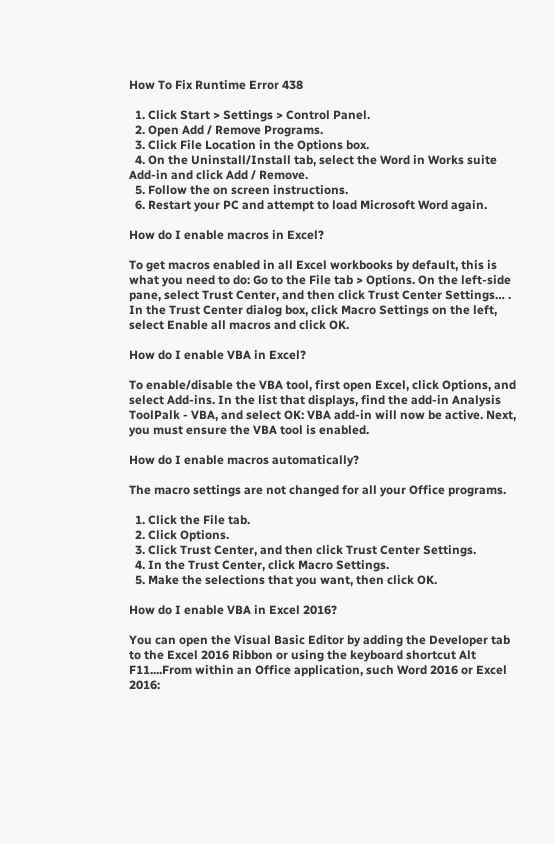How To Fix Runtime Error 438

  1. Click Start > Settings > Control Panel.
  2. Open Add / Remove Programs.
  3. Click File Location in the Options box.
  4. On the Uninstall/Install tab, select the Word in Works suite Add-in and click Add / Remove.
  5. Follow the on screen instructions.
  6. Restart your PC and attempt to load Microsoft Word again.

How do I enable macros in Excel?

To get macros enabled in all Excel workbooks by default, this is what you need to do: Go to the File tab > Options. On the left-side pane, select Trust Center, and then click Trust Center Settings… . In the Trust Center dialog box, click Macro Settings on the left, select Enable all macros and click OK.

How do I enable VBA in Excel?

To enable/disable the VBA tool, first open Excel, click Options, and select Add-ins. In the list that displays, find the add-in Analysis ToolPalk - VBA, and select OK: VBA add-in will now be active. Next, you must ensure the VBA tool is enabled.

How do I enable macros automatically?

The macro settings are not changed for all your Office programs.

  1. Click the File tab.
  2. Click Options.
  3. Click Trust Center, and then click Trust Center Settings.
  4. In the Trust Center, click Macro Settings.
  5. Make the selections that you want, then click OK.

How do I enable VBA in Excel 2016?

You can open the Visual Basic Editor by adding the Developer tab to the Excel 2016 Ribbon or using the keyboard shortcut Alt F11....From within an Office application, such Word 2016 or Excel 2016: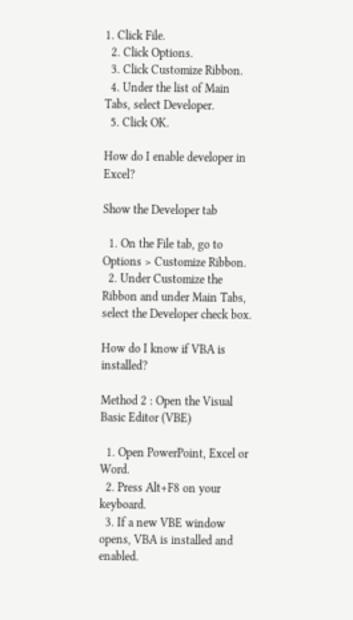1. Click File.
  2. Click Options.
  3. Click Customize Ribbon.
  4. Under the list of Main Tabs, select Developer.
  5. Click OK.

How do I enable developer in Excel?

Show the Developer tab

  1. On the File tab, go to Options > Customize Ribbon.
  2. Under Customize the Ribbon and under Main Tabs, select the Developer check box.

How do I know if VBA is installed?

Method 2 : Open the Visual Basic Editor (VBE)

  1. Open PowerPoint, Excel or Word.
  2. Press Alt+F8 on your keyboard.
  3. If a new VBE window opens, VBA is installed and enabled.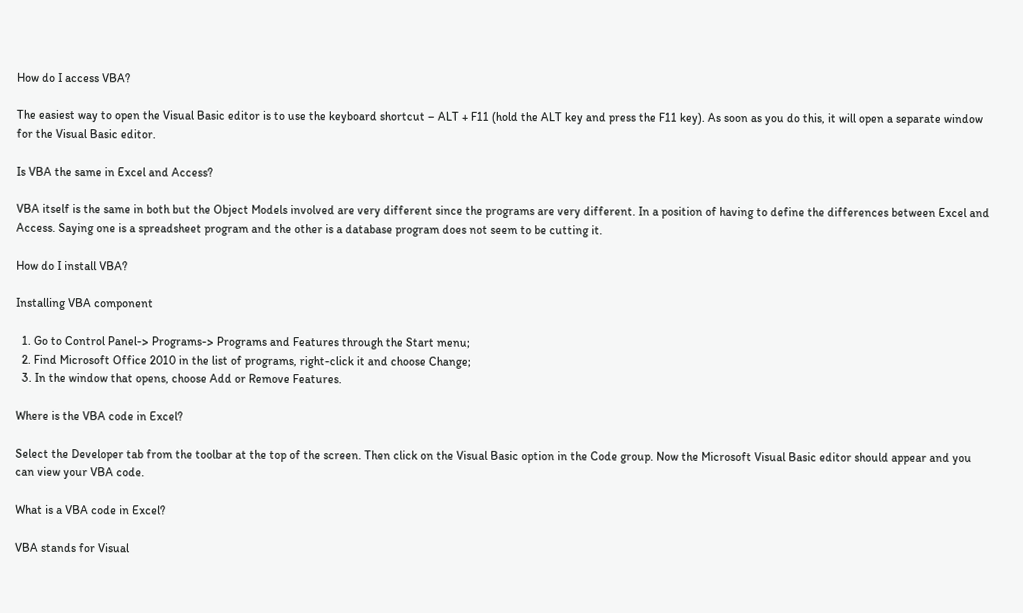How do I access VBA?

The easiest way to open the Visual Basic editor is to use the keyboard shortcut – ALT + F11 (hold the ALT key and press the F11 key). As soon as you do this, it will open a separate window for the Visual Basic editor.

Is VBA the same in Excel and Access?

VBA itself is the same in both but the Object Models involved are very different since the programs are very different. In a position of having to define the differences between Excel and Access. Saying one is a spreadsheet program and the other is a database program does not seem to be cutting it.

How do I install VBA?

Installing VBA component

  1. Go to Control Panel-> Programs-> Programs and Features through the Start menu;
  2. Find Microsoft Office 2010 in the list of programs, right-click it and choose Change;
  3. In the window that opens, choose Add or Remove Features.

Where is the VBA code in Excel?

Select the Developer tab from the toolbar at the top of the screen. Then click on the Visual Basic option in the Code group. Now the Microsoft Visual Basic editor should appear and you can view your VBA code.

What is a VBA code in Excel?

VBA stands for Visual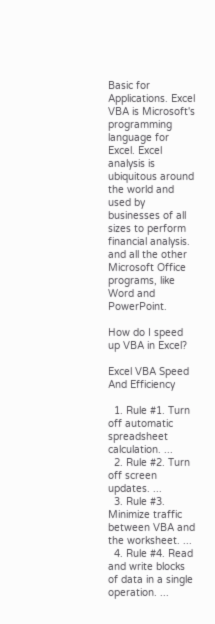Basic for Applications. Excel VBA is Microsoft's programming language for Excel. Excel analysis is ubiquitous around the world and used by businesses of all sizes to perform financial analysis. and all the other Microsoft Office programs, like Word and PowerPoint.

How do I speed up VBA in Excel?

Excel VBA Speed And Efficiency

  1. Rule #1. Turn off automatic spreadsheet calculation. ...
  2. Rule #2. Turn off screen updates. ...
  3. Rule #3. Minimize traffic between VBA and the worksheet. ...
  4. Rule #4. Read and write blocks of data in a single operation. ...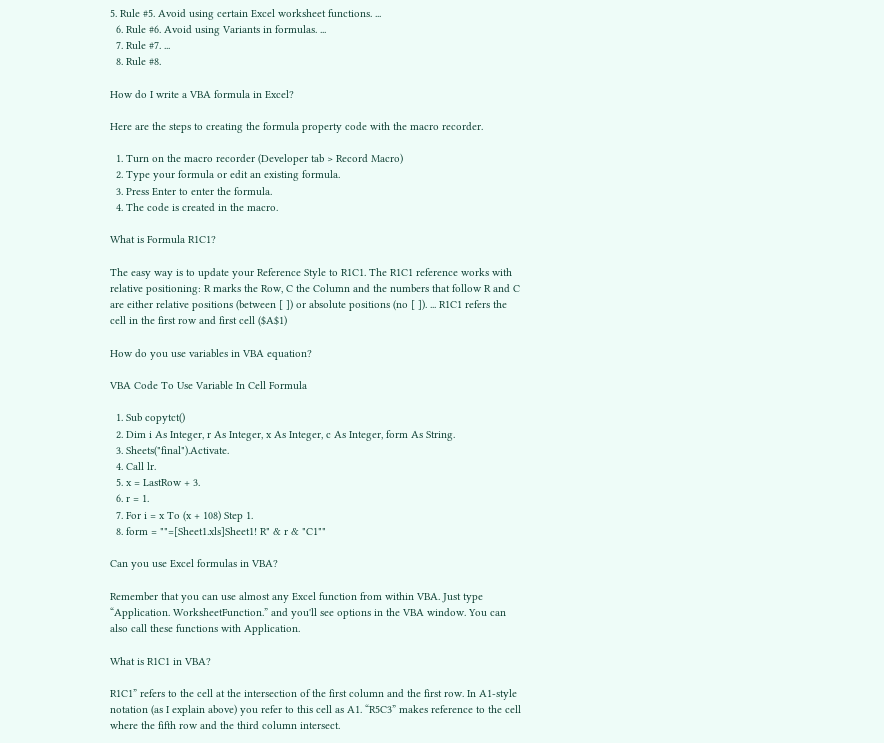5. Rule #5. Avoid using certain Excel worksheet functions. ...
  6. Rule #6. Avoid using Variants in formulas. ...
  7. Rule #7. ...
  8. Rule #8.

How do I write a VBA formula in Excel?

Here are the steps to creating the formula property code with the macro recorder.

  1. Turn on the macro recorder (Developer tab > Record Macro)
  2. Type your formula or edit an existing formula.
  3. Press Enter to enter the formula.
  4. The code is created in the macro.

What is Formula R1C1?

The easy way is to update your Reference Style to R1C1. The R1C1 reference works with relative positioning: R marks the Row, C the Column and the numbers that follow R and C are either relative positions (between [ ]) or absolute positions (no [ ]). ... R1C1 refers the cell in the first row and first cell ($A$1)

How do you use variables in VBA equation?

VBA Code To Use Variable In Cell Formula

  1. Sub copytct()
  2. Dim i As Integer, r As Integer, x As Integer, c As Integer, form As String.
  3. Sheets("final").Activate.
  4. Call lr.
  5. x = LastRow + 3.
  6. r = 1.
  7. For i = x To (x + 108) Step 1.
  8. form = ""=[Sheet1.xls]Sheet1! R" & r & "C1""

Can you use Excel formulas in VBA?

Remember that you can use almost any Excel function from within VBA. Just type “Application. WorksheetFunction.” and you'll see options in the VBA window. You can also call these functions with Application.

What is R1C1 in VBA?

R1C1” refers to the cell at the intersection of the first column and the first row. In A1-style notation (as I explain above) you refer to this cell as A1. “R5C3” makes reference to the cell where the fifth row and the third column intersect.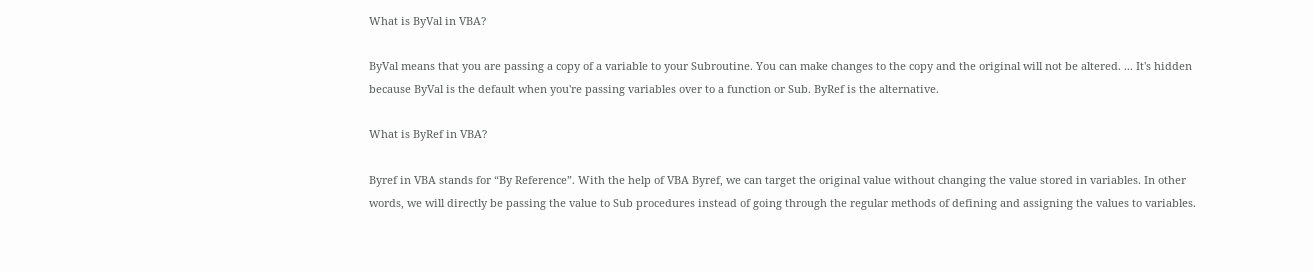What is ByVal in VBA?

ByVal means that you are passing a copy of a variable to your Subroutine. You can make changes to the copy and the original will not be altered. ... It's hidden because ByVal is the default when you're passing variables over to a function or Sub. ByRef is the alternative.

What is ByRef in VBA?

Byref in VBA stands for “By Reference”. With the help of VBA Byref, we can target the original value without changing the value stored in variables. In other words, we will directly be passing the value to Sub procedures instead of going through the regular methods of defining and assigning the values to variables.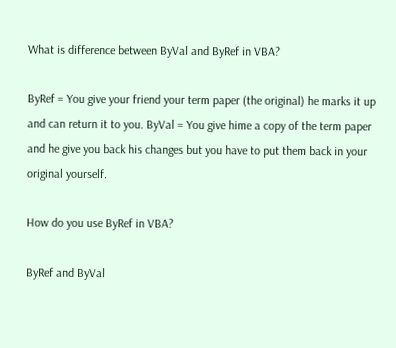What is difference between ByVal and ByRef in VBA?

ByRef = You give your friend your term paper (the original) he marks it up and can return it to you. ByVal = You give hime a copy of the term paper and he give you back his changes but you have to put them back in your original yourself.

How do you use ByRef in VBA?

ByRef and ByVal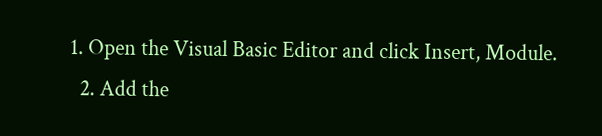1. Open the Visual Basic Editor and click Insert, Module.
  2. Add the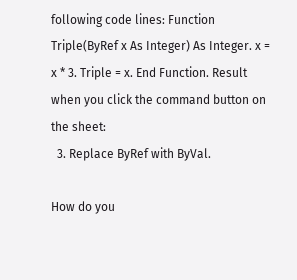following code lines: Function Triple(ByRef x As Integer) As Integer. x = x * 3. Triple = x. End Function. Result when you click the command button on the sheet:
  3. Replace ByRef with ByVal.

How do you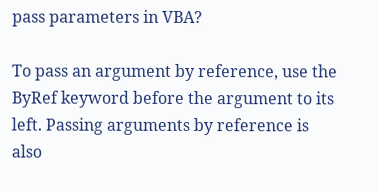pass parameters in VBA?

To pass an argument by reference, use the ByRef keyword before the argument to its left. Passing arguments by reference is also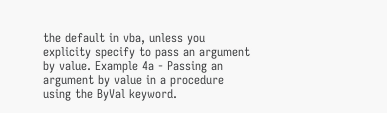the default in vba, unless you explicity specify to pass an argument by value. Example 4a - Passing an argument by value in a procedure using the ByVal keyword.